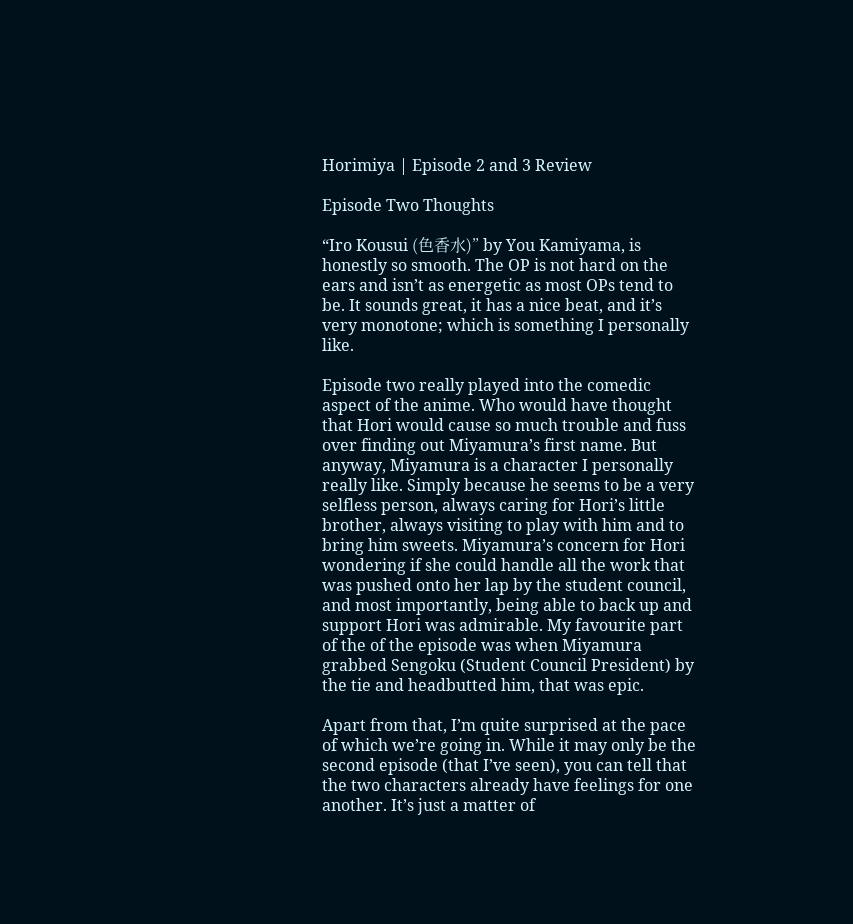Horimiya | Episode 2 and 3 Review

Episode Two Thoughts

“Iro Kousui (色香水)” by You Kamiyama, is honestly so smooth. The OP is not hard on the ears and isn’t as energetic as most OPs tend to be. It sounds great, it has a nice beat, and it’s very monotone; which is something I personally like.

Episode two really played into the comedic aspect of the anime. Who would have thought that Hori would cause so much trouble and fuss over finding out Miyamura’s first name. But anyway, Miyamura is a character I personally really like. Simply because he seems to be a very selfless person, always caring for Hori’s little brother, always visiting to play with him and to bring him sweets. Miyamura’s concern for Hori wondering if she could handle all the work that was pushed onto her lap by the student council, and most importantly, being able to back up and support Hori was admirable. My favourite part of the of the episode was when Miyamura grabbed Sengoku (Student Council President) by the tie and headbutted him, that was epic.

Apart from that, I’m quite surprised at the pace of which we’re going in. While it may only be the second episode (that I’ve seen), you can tell that the two characters already have feelings for one another. It’s just a matter of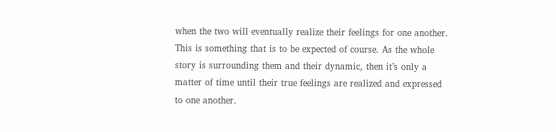when the two will eventually realize their feelings for one another. This is something that is to be expected of course. As the whole story is surrounding them and their dynamic, then it’s only a matter of time until their true feelings are realized and expressed to one another.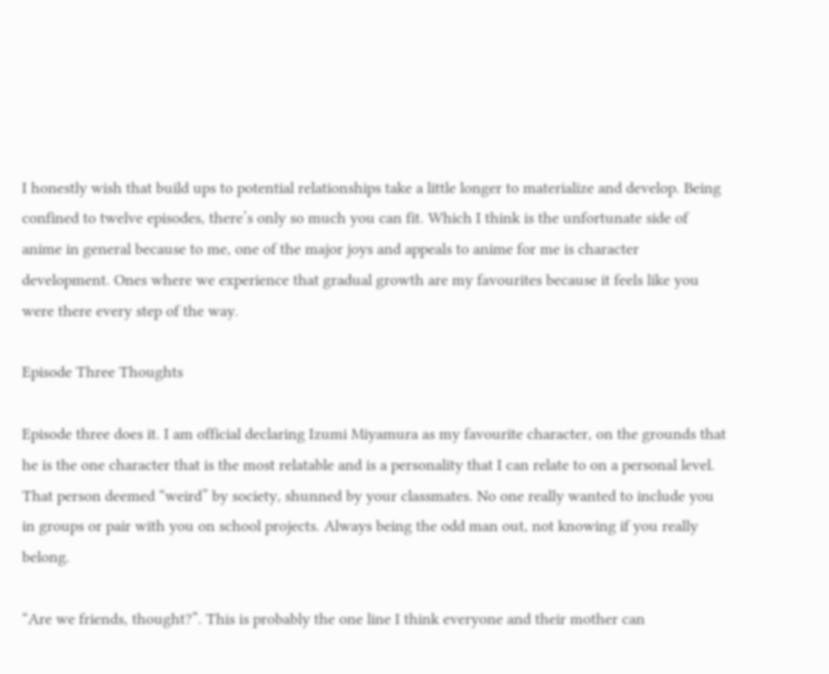I honestly wish that build ups to potential relationships take a little longer to materialize and develop. Being confined to twelve episodes, there’s only so much you can fit. Which I think is the unfortunate side of anime in general because to me, one of the major joys and appeals to anime for me is character development. Ones where we experience that gradual growth are my favourites because it feels like you were there every step of the way.

Episode Three Thoughts

Episode three does it. I am official declaring Izumi Miyamura as my favourite character, on the grounds that he is the one character that is the most relatable and is a personality that I can relate to on a personal level. That person deemed “weird” by society, shunned by your classmates. No one really wanted to include you in groups or pair with you on school projects. Always being the odd man out, not knowing if you really belong.

“Are we friends, thought?”. This is probably the one line I think everyone and their mother can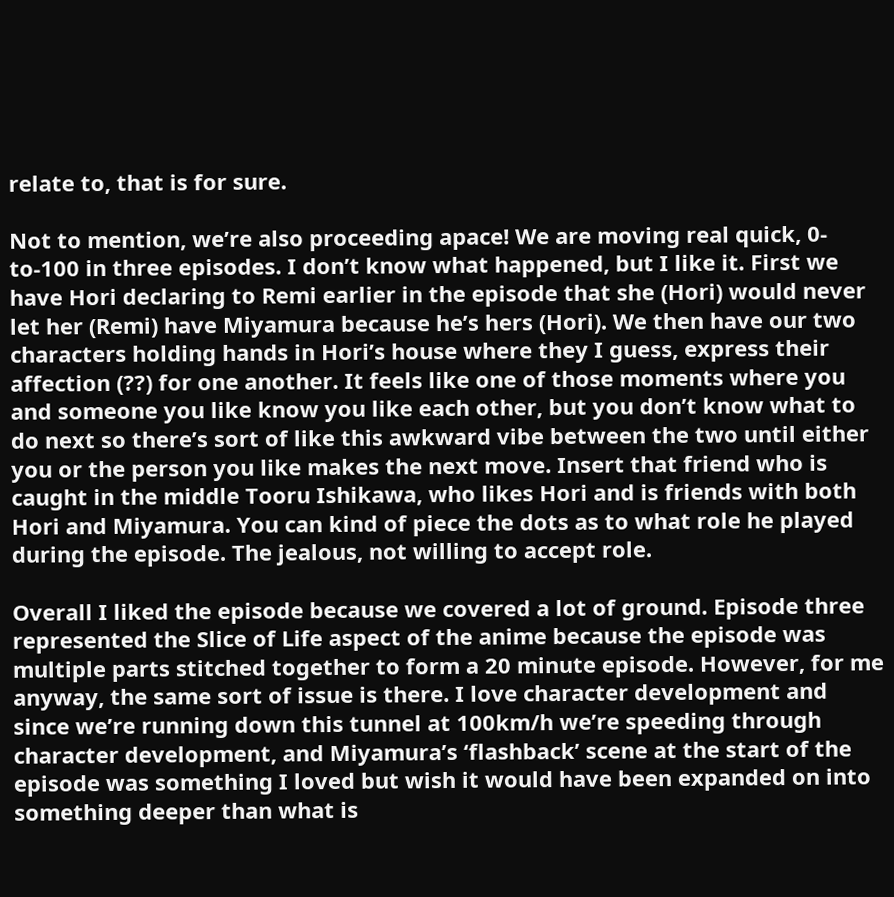relate to, that is for sure.

Not to mention, we’re also proceeding apace! We are moving real quick, 0-to-100 in three episodes. I don’t know what happened, but I like it. First we have Hori declaring to Remi earlier in the episode that she (Hori) would never let her (Remi) have Miyamura because he’s hers (Hori). We then have our two characters holding hands in Hori’s house where they I guess, express their affection (??) for one another. It feels like one of those moments where you and someone you like know you like each other, but you don’t know what to do next so there’s sort of like this awkward vibe between the two until either you or the person you like makes the next move. Insert that friend who is caught in the middle Tooru Ishikawa, who likes Hori and is friends with both Hori and Miyamura. You can kind of piece the dots as to what role he played during the episode. The jealous, not willing to accept role.

Overall I liked the episode because we covered a lot of ground. Episode three represented the Slice of Life aspect of the anime because the episode was multiple parts stitched together to form a 20 minute episode. However, for me anyway, the same sort of issue is there. I love character development and since we’re running down this tunnel at 100km/h we’re speeding through character development, and Miyamura’s ‘flashback’ scene at the start of the episode was something I loved but wish it would have been expanded on into something deeper than what is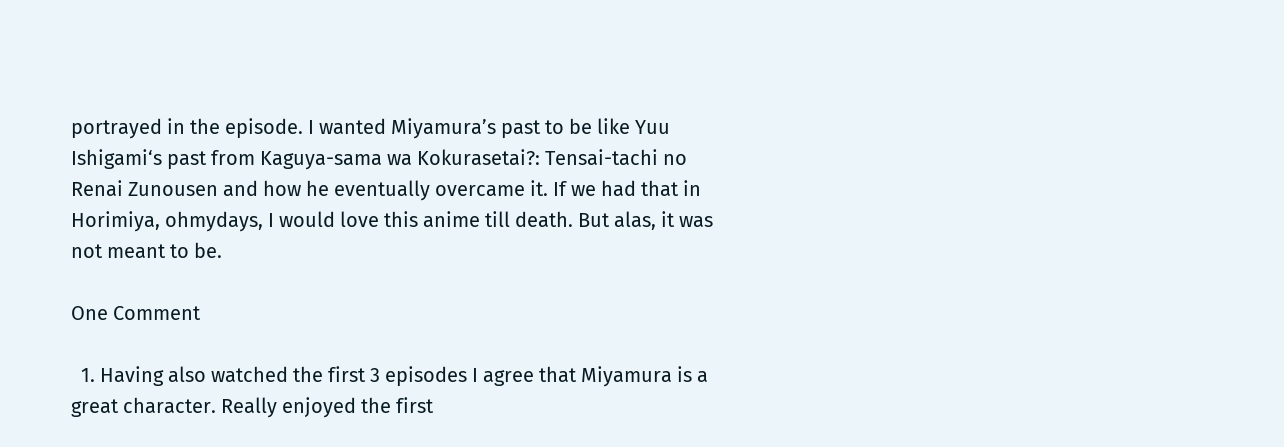portrayed in the episode. I wanted Miyamura’s past to be like Yuu Ishigami‘s past from Kaguya-sama wa Kokurasetai?: Tensai-tachi no Renai Zunousen and how he eventually overcame it. If we had that in Horimiya, ohmydays, I would love this anime till death. But alas, it was not meant to be.

One Comment

  1. Having also watched the first 3 episodes I agree that Miyamura is a great character. Really enjoyed the first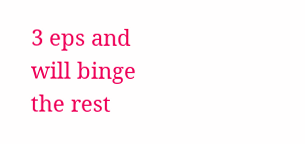3 eps and will binge the rest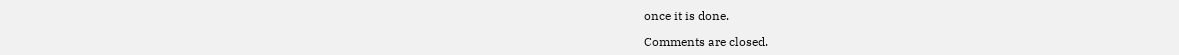once it is done.

Comments are closed.